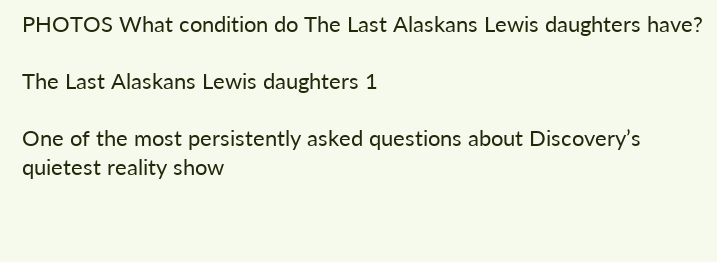PHOTOS What condition do The Last Alaskans Lewis daughters have?

The Last Alaskans Lewis daughters 1

One of the most persistently asked questions about Discovery’s quietest reality show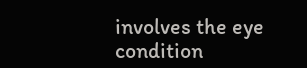involves the eye condition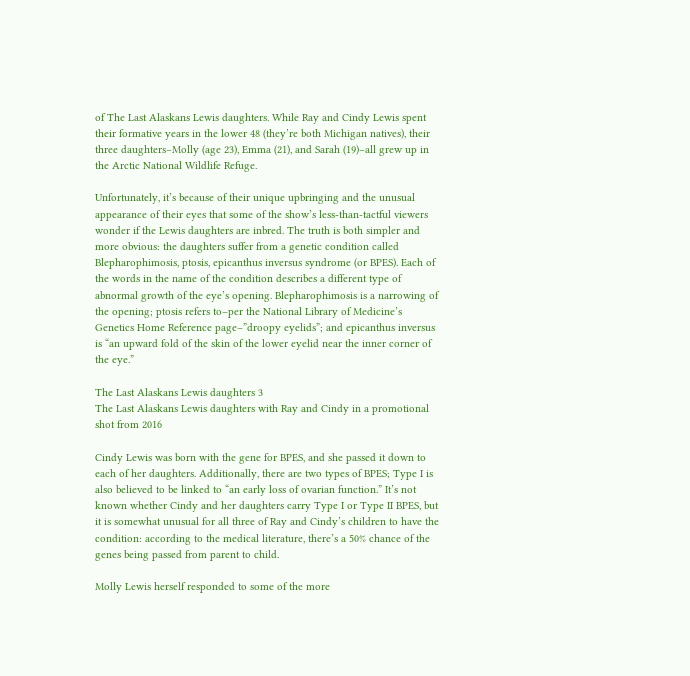of The Last Alaskans Lewis daughters. While Ray and Cindy Lewis spent their formative years in the lower 48 (they’re both Michigan natives), their three daughters–Molly (age 23), Emma (21), and Sarah (19)–all grew up in the Arctic National Wildlife Refuge.

Unfortunately, it’s because of their unique upbringing and the unusual appearance of their eyes that some of the show’s less-than-tactful viewers wonder if the Lewis daughters are inbred. The truth is both simpler and more obvious: the daughters suffer from a genetic condition called Blepharophimosis, ptosis, epicanthus inversus syndrome (or BPES). Each of the words in the name of the condition describes a different type of abnormal growth of the eye’s opening. Blepharophimosis is a narrowing of the opening; ptosis refers to–per the National Library of Medicine’s Genetics Home Reference page–”droopy eyelids”; and epicanthus inversus is “an upward fold of the skin of the lower eyelid near the inner corner of the eye.”

The Last Alaskans Lewis daughters 3
The Last Alaskans Lewis daughters with Ray and Cindy in a promotional shot from 2016

Cindy Lewis was born with the gene for BPES, and she passed it down to each of her daughters. Additionally, there are two types of BPES; Type I is also believed to be linked to “an early loss of ovarian function.” It’s not known whether Cindy and her daughters carry Type I or Type II BPES, but it is somewhat unusual for all three of Ray and Cindy’s children to have the condition: according to the medical literature, there’s a 50% chance of the genes being passed from parent to child.

Molly Lewis herself responded to some of the more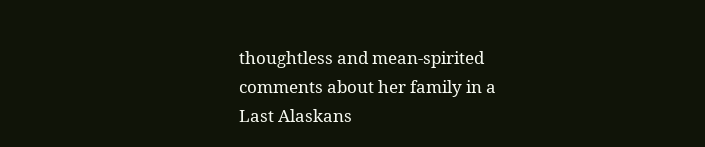thoughtless and mean-spirited comments about her family in a Last Alaskans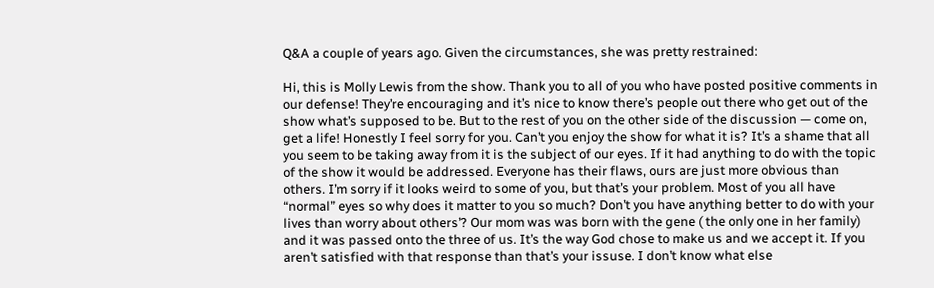Q&A a couple of years ago. Given the circumstances, she was pretty restrained:

Hi, this is Molly Lewis from the show. Thank you to all of you who have posted positive comments in our defense! They’re encouraging and it’s nice to know there’s people out there who get out of the show what’s supposed to be. But to the rest of you on the other side of the discussion — come on, get a life! Honestly I feel sorry for you. Can’t you enjoy the show for what it is? It’s a shame that all you seem to be taking away from it is the subject of our eyes. If it had anything to do with the topic of the show it would be addressed. Everyone has their flaws, ours are just more obvious than others. I’m sorry if it looks weird to some of you, but that’s your problem. Most of you all have “normal” eyes so why does it matter to you so much? Don’t you have anything better to do with your lives than worry about others’? Our mom was was born with the gene ( the only one in her family) and it was passed onto the three of us. It’s the way God chose to make us and we accept it. If you aren’t satisfied with that response than that’s your issuse. I don’t know what else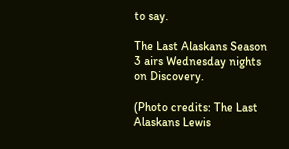to say.

The Last Alaskans Season 3 airs Wednesday nights on Discovery.

(Photo credits: The Last Alaskans Lewis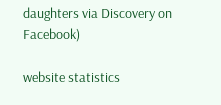daughters via Discovery on Facebook)

website statistics